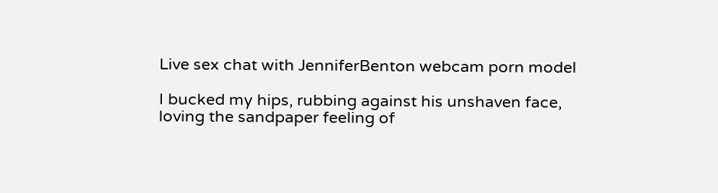Live sex chat with JenniferBenton webcam porn model

I bucked my hips, rubbing against his unshaven face, loving the sandpaper feeling of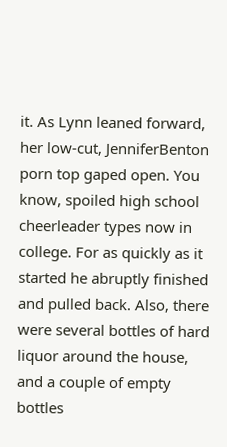it. As Lynn leaned forward, her low-cut, JenniferBenton porn top gaped open. You know, spoiled high school cheerleader types now in college. For as quickly as it started he abruptly finished and pulled back. Also, there were several bottles of hard liquor around the house, and a couple of empty bottles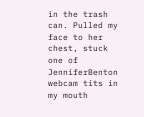in the trash can. Pulled my face to her chest, stuck one of JenniferBenton webcam tits in my mouth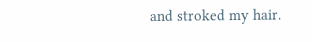and stroked my hair.